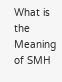What is the Meaning of SMH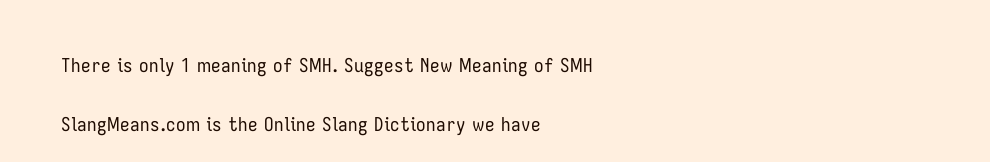There is only 1 meaning of SMH. Suggest New Meaning of SMH

SlangMeans.com is the Online Slang Dictionary we have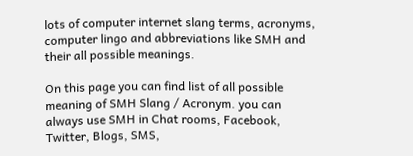lots of computer internet slang terms, acronyms, computer lingo and abbreviations like SMH and their all possible meanings.

On this page you can find list of all possible meaning of SMH Slang / Acronym. you can always use SMH in Chat rooms, Facebook, Twitter, Blogs, SMS,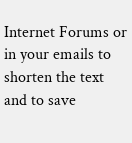Internet Forums or in your emails to shorten the text and to save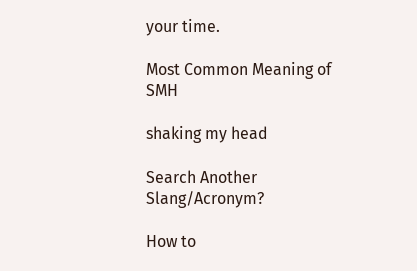your time.

Most Common Meaning of SMH

shaking my head

Search Another Slang/Acronym?

How to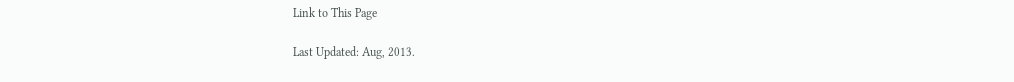Link to This Page

Last Updated: Aug, 2013.